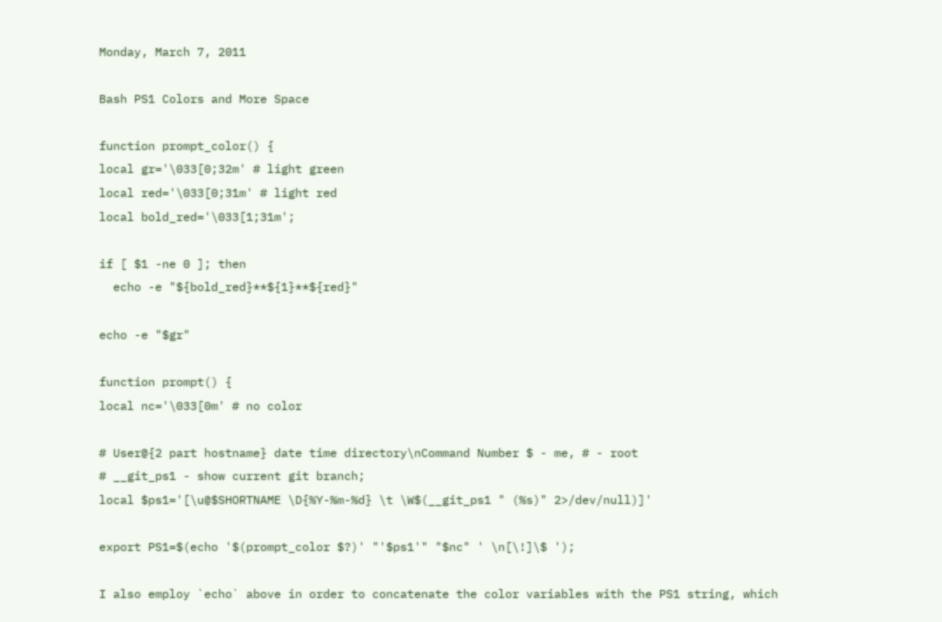Monday, March 7, 2011

Bash PS1 Colors and More Space

function prompt_color() {
local gr='\033[0;32m' # light green
local red='\033[0;31m' # light red
local bold_red='\033[1;31m';

if [ $1 -ne 0 ]; then
  echo -e "${bold_red}**${1}**${red}"

echo -e "$gr"

function prompt() {
local nc='\033[0m' # no color

# User@{2 part hostname} date time directory\nCommand Number $ - me, # - root
# __git_ps1 - show current git branch;
local $ps1='[\u@$SHORTNAME \D{%Y-%m-%d} \t \W$(__git_ps1 " (%s)" 2>/dev/null)]'

export PS1=$(echo '$(prompt_color $?)' "'$ps1'" "$nc" ' \n[\!]\$ ');

I also employ `echo` above in order to concatenate the color variables with the PS1 string, which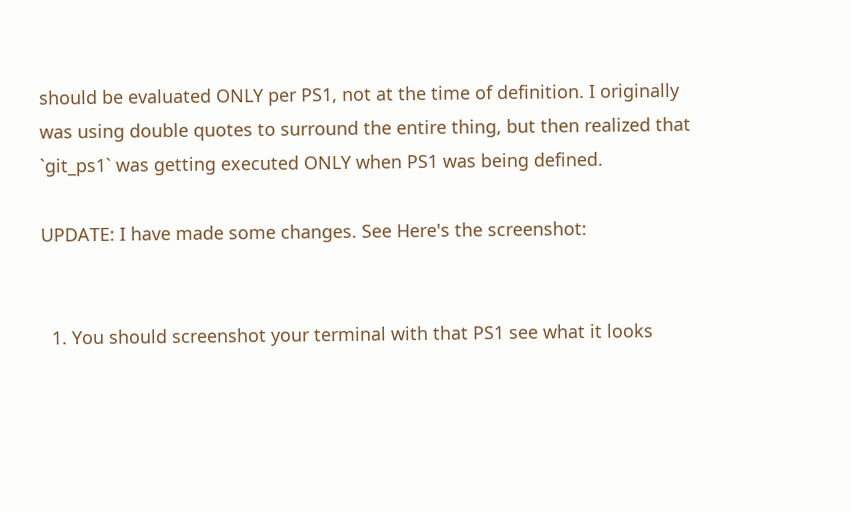should be evaluated ONLY per PS1, not at the time of definition. I originally was using double quotes to surround the entire thing, but then realized that `git_ps1` was getting executed ONLY when PS1 was being defined.

UPDATE: I have made some changes. See Here's the screenshot:


  1. You should screenshot your terminal with that PS1 see what it looks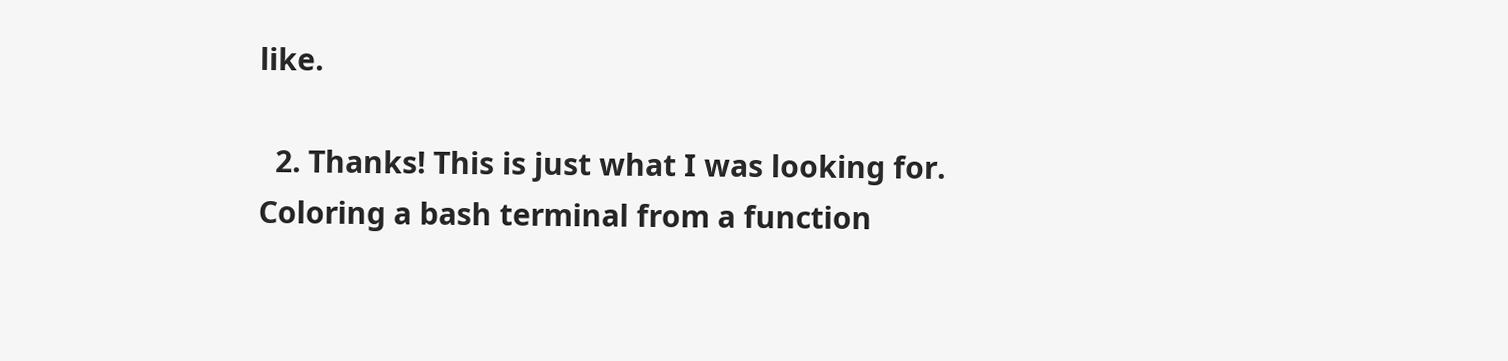like.

  2. Thanks! This is just what I was looking for. Coloring a bash terminal from a function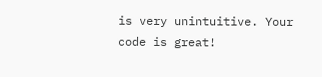is very unintuitive. Your code is great!